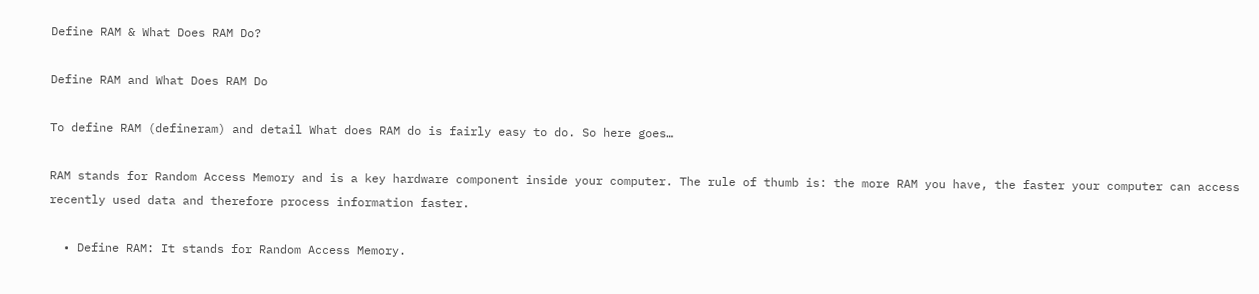Define RAM & What Does RAM Do?

Define RAM and What Does RAM Do

To define RAM (defineram) and detail What does RAM do is fairly easy to do. So here goes…

RAM stands for Random Access Memory and is a key hardware component inside your computer. The rule of thumb is: the more RAM you have, the faster your computer can access recently used data and therefore process information faster.

  • Define RAM: It stands for Random Access Memory.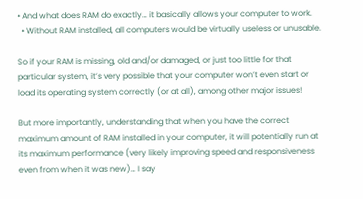• And what does RAM do exactly… it basically allows your computer to work.
  • Without RAM installed, all computers would be virtually useless or unusable.

So if your RAM is missing, old and/or damaged, or just too little for that particular system, it’s very possible that your computer won’t even start or load its operating system correctly (or at all), among other major issues!

But more importantly, understanding that when you have the correct maximum amount of RAM installed in your computer, it will potentially run at its maximum performance (very likely improving speed and responsiveness even from when it was new)… I say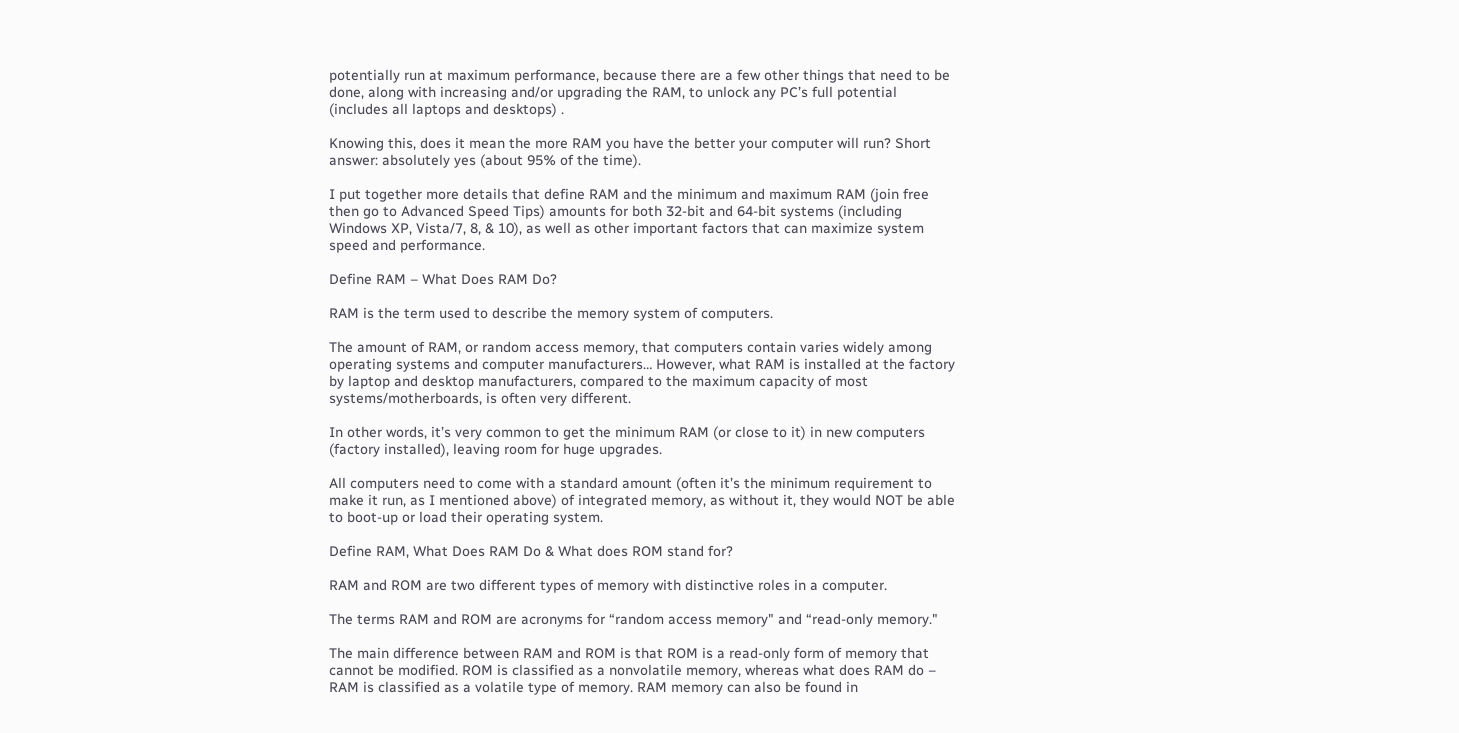potentially run at maximum performance, because there are a few other things that need to be done, along with increasing and/or upgrading the RAM, to unlock any PC’s full potential (includes all laptops and desktops) .

Knowing this, does it mean the more RAM you have the better your computer will run? Short answer: absolutely yes (about 95% of the time).

I put together more details that define RAM and the minimum and maximum RAM (join free then go to Advanced Speed Tips) amounts for both 32-bit and 64-bit systems (including Windows XP, Vista/7, 8, & 10), as well as other important factors that can maximize system speed and performance.

Define RAM – What Does RAM Do?

RAM is the term used to describe the memory system of computers.

The amount of RAM, or random access memory, that computers contain varies widely among operating systems and computer manufacturers… However, what RAM is installed at the factory by laptop and desktop manufacturers, compared to the maximum capacity of most systems/motherboards, is often very different.

In other words, it’s very common to get the minimum RAM (or close to it) in new computers (factory installed), leaving room for huge upgrades.

All computers need to come with a standard amount (often it’s the minimum requirement to make it run, as I mentioned above) of integrated memory, as without it, they would NOT be able to boot-up or load their operating system.

Define RAM, What Does RAM Do & What does ROM stand for?

RAM and ROM are two different types of memory with distinctive roles in a computer.

The terms RAM and ROM are acronyms for “random access memory" and “read-only memory."

The main difference between RAM and ROM is that ROM is a read-only form of memory that cannot be modified. ROM is classified as a nonvolatile memory, whereas what does RAM do – RAM is classified as a volatile type of memory. RAM memory can also be found in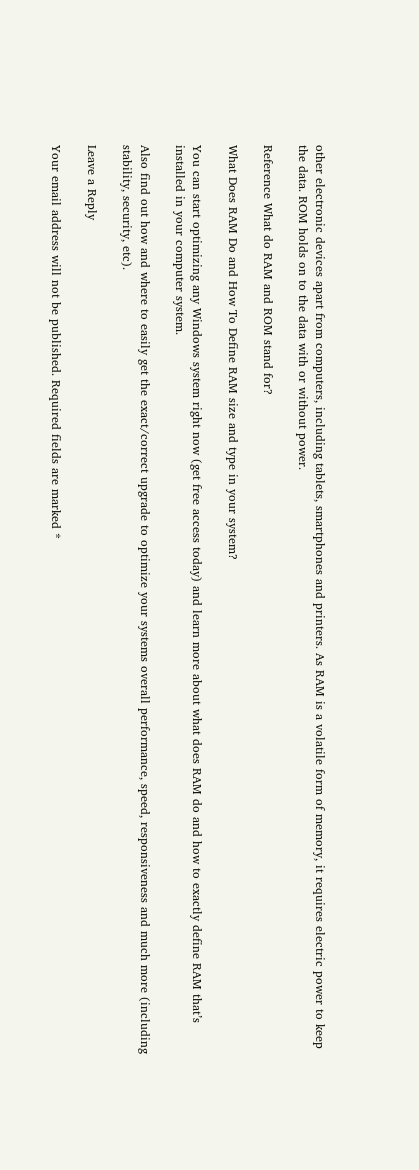other electronic devices apart from computers, including tablets, smartphones and printers. As RAM is a volatile form of memory, it requires electric power to keep the data. ROM holds on to the data with or without power.

Reference What do RAM and ROM stand for?

What Does RAM Do and How To Define RAM size and type in your system?

You can start optimizing any Windows system right now (get free access today) and learn more about what does RAM do and how to exactly define RAM that’s installed in your computer system.

Also find out how and where to easily get the exact/correct upgrade to optimize your systems overall performance, speed, responsiveness and much more (including stability, security, etc).

Leave a Reply

Your email address will not be published. Required fields are marked *